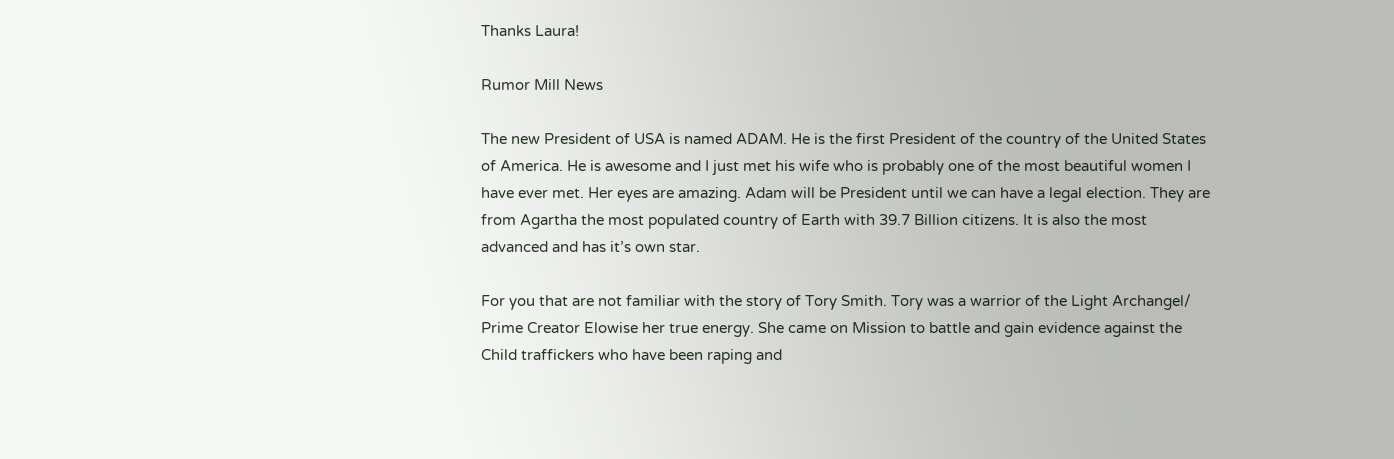Thanks Laura!

Rumor Mill News

The new President of USA is named ADAM. He is the first President of the country of the United States of America. He is awesome and I just met his wife who is probably one of the most beautiful women I have ever met. Her eyes are amazing. Adam will be President until we can have a legal election. They are from Agartha the most populated country of Earth with 39.7 Billion citizens. It is also the most advanced and has it’s own star.

For you that are not familiar with the story of Tory Smith. Tory was a warrior of the Light Archangel/ Prime Creator Elowise her true energy. She came on Mission to battle and gain evidence against the Child traffickers who have been raping and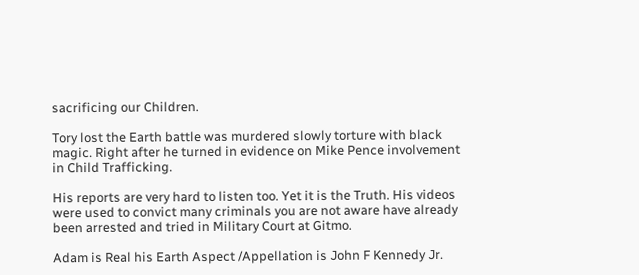sacrificing our Children.

Tory lost the Earth battle was murdered slowly torture with black magic. Right after he turned in evidence on Mike Pence involvement in Child Trafficking.

His reports are very hard to listen too. Yet it is the Truth. His videos were used to convict many criminals you are not aware have already been arrested and tried in Military Court at Gitmo.

Adam is Real his Earth Aspect /Appellation is John F Kennedy Jr.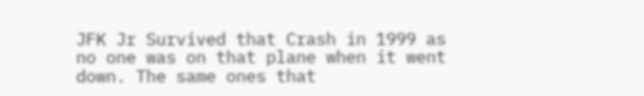JFK Jr Survived that Crash in 1999 as no one was on that plane when it went down. The same ones that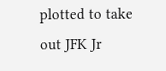plotted to take out JFK Jr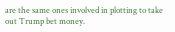are the same ones involved in plotting to take out Trump bet money.